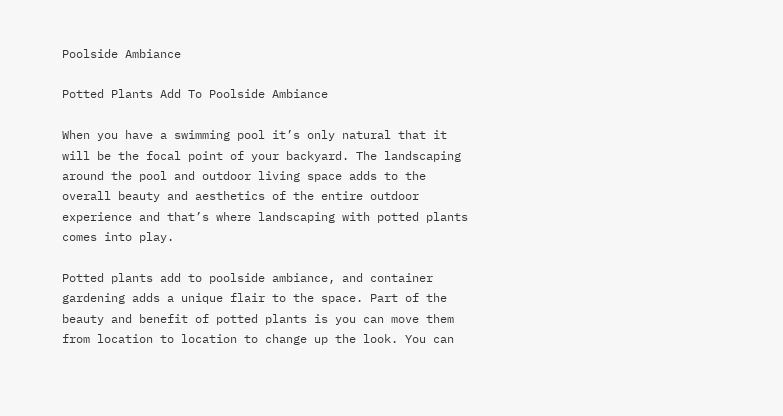Poolside Ambiance

Potted Plants Add To Poolside Ambiance

When you have a swimming pool it’s only natural that it will be the focal point of your backyard. The landscaping around the pool and outdoor living space adds to the overall beauty and aesthetics of the entire outdoor experience and that’s where landscaping with potted plants comes into play.

Potted plants add to poolside ambiance, and container gardening adds a unique flair to the space. Part of the beauty and benefit of potted plants is you can move them from location to location to change up the look. You can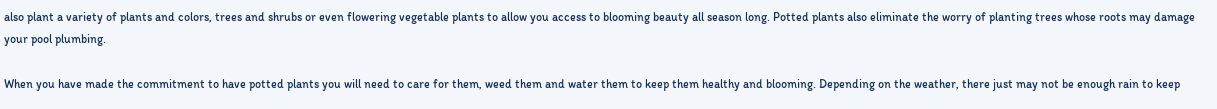also plant a variety of plants and colors, trees and shrubs or even flowering vegetable plants to allow you access to blooming beauty all season long. Potted plants also eliminate the worry of planting trees whose roots may damage your pool plumbing.

When you have made the commitment to have potted plants you will need to care for them, weed them and water them to keep them healthy and blooming. Depending on the weather, there just may not be enough rain to keep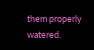them properly watered.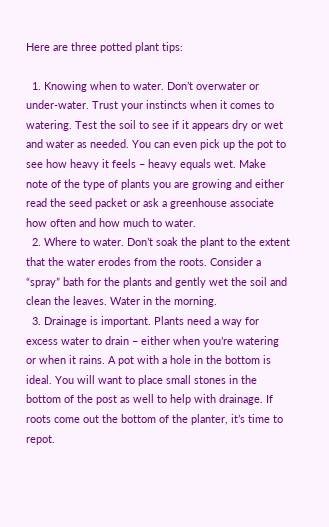Here are three potted plant tips:

  1. Knowing when to water. Don’t overwater or under-water. Trust your instincts when it comes to watering. Test the soil to see if it appears dry or wet and water as needed. You can even pick up the pot to see how heavy it feels – heavy equals wet. Make note of the type of plants you are growing and either read the seed packet or ask a greenhouse associate how often and how much to water.
  2. Where to water. Don’t soak the plant to the extent that the water erodes from the roots. Consider a “spray” bath for the plants and gently wet the soil and clean the leaves. Water in the morning.
  3. Drainage is important. Plants need a way for excess water to drain – either when you’re watering or when it rains. A pot with a hole in the bottom is ideal. You will want to place small stones in the bottom of the post as well to help with drainage. If roots come out the bottom of the planter, it’s time to repot.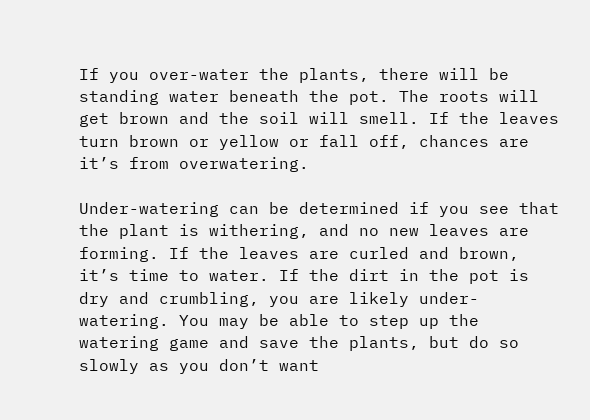If you over-water the plants, there will be standing water beneath the pot. The roots will get brown and the soil will smell. If the leaves turn brown or yellow or fall off, chances are it’s from overwatering.

Under-watering can be determined if you see that the plant is withering, and no new leaves are forming. If the leaves are curled and brown, it’s time to water. If the dirt in the pot is dry and crumbling, you are likely under-watering. You may be able to step up the watering game and save the plants, but do so slowly as you don’t want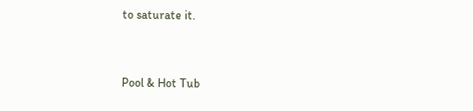to saturate it.


Pool & Hot Tub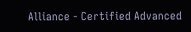Alliance - Certified Advanced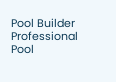Pool Builder Professional
Pool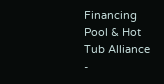Financing
Pool & Hot Tub Alliance -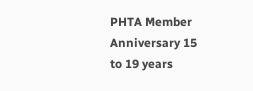PHTA Member Anniversary 15 to 19 years